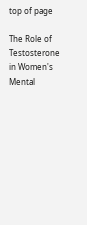top of page

The Role of Testosterone in Women's Mental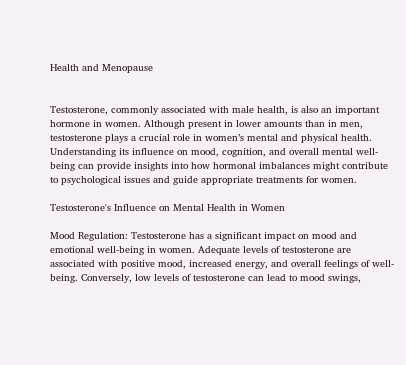Health and Menopause


Testosterone, commonly associated with male health, is also an important hormone in women. Although present in lower amounts than in men, testosterone plays a crucial role in women’s mental and physical health. Understanding its influence on mood, cognition, and overall mental well-being can provide insights into how hormonal imbalances might contribute to psychological issues and guide appropriate treatments for women.

Testosterone's Influence on Mental Health in Women

Mood Regulation: Testosterone has a significant impact on mood and emotional well-being in women. Adequate levels of testosterone are associated with positive mood, increased energy, and overall feelings of well-being. Conversely, low levels of testosterone can lead to mood swings,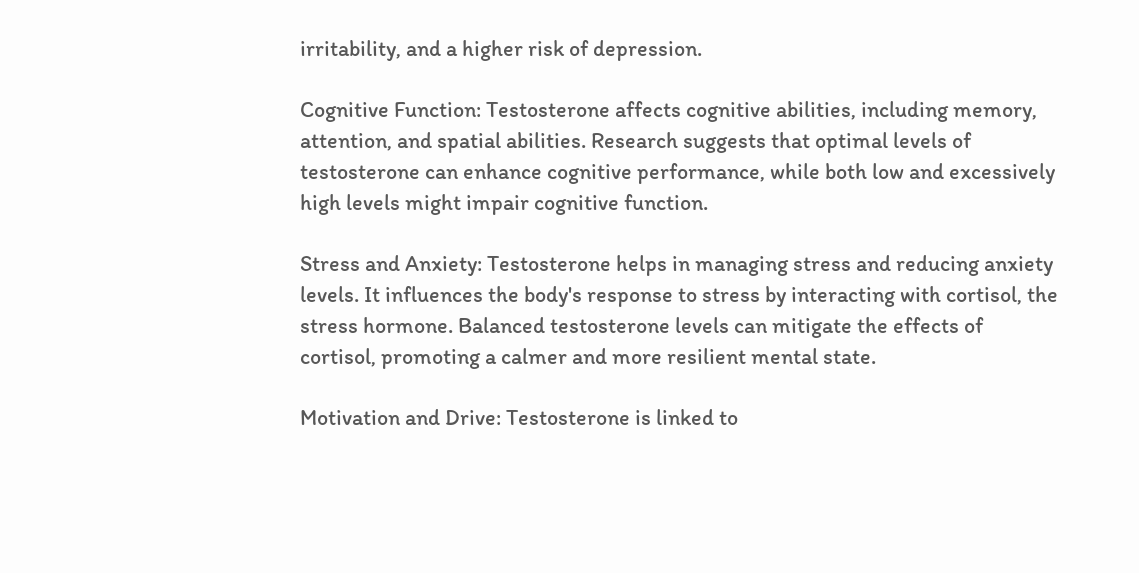irritability, and a higher risk of depression.

Cognitive Function: Testosterone affects cognitive abilities, including memory, attention, and spatial abilities. Research suggests that optimal levels of testosterone can enhance cognitive performance, while both low and excessively high levels might impair cognitive function.

Stress and Anxiety: Testosterone helps in managing stress and reducing anxiety levels. It influences the body's response to stress by interacting with cortisol, the stress hormone. Balanced testosterone levels can mitigate the effects of cortisol, promoting a calmer and more resilient mental state.

Motivation and Drive: Testosterone is linked to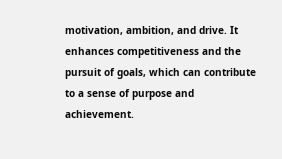motivation, ambition, and drive. It enhances competitiveness and the pursuit of goals, which can contribute to a sense of purpose and achievement.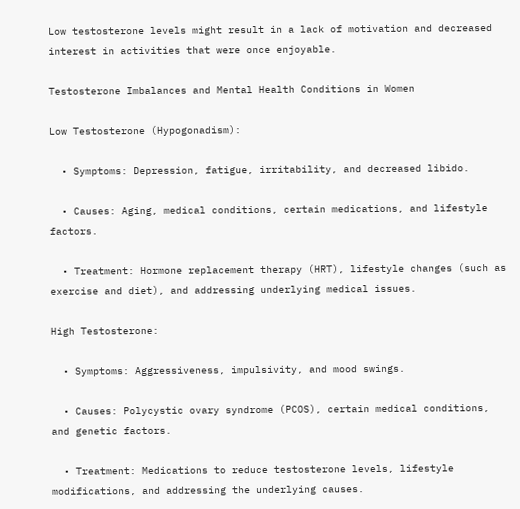Low testosterone levels might result in a lack of motivation and decreased interest in activities that were once enjoyable.

Testosterone Imbalances and Mental Health Conditions in Women

Low Testosterone (Hypogonadism):

  • Symptoms: Depression, fatigue, irritability, and decreased libido.

  • Causes: Aging, medical conditions, certain medications, and lifestyle factors.

  • Treatment: Hormone replacement therapy (HRT), lifestyle changes (such as exercise and diet), and addressing underlying medical issues.

High Testosterone:

  • Symptoms: Aggressiveness, impulsivity, and mood swings.

  • Causes: Polycystic ovary syndrome (PCOS), certain medical conditions, and genetic factors.

  • Treatment: Medications to reduce testosterone levels, lifestyle modifications, and addressing the underlying causes.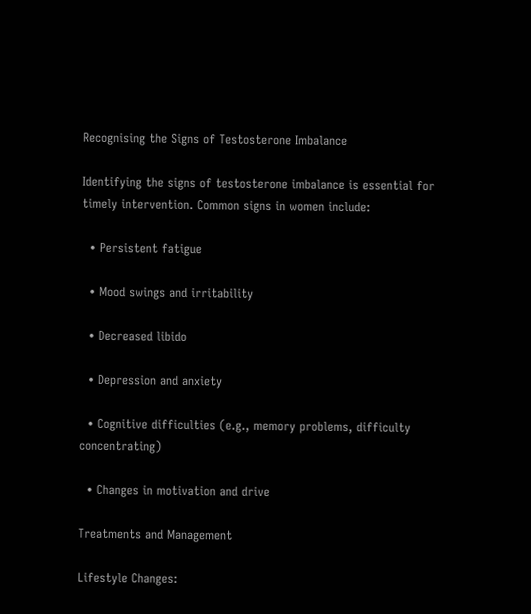Recognising the Signs of Testosterone Imbalance

Identifying the signs of testosterone imbalance is essential for timely intervention. Common signs in women include:

  • Persistent fatigue

  • Mood swings and irritability

  • Decreased libido

  • Depression and anxiety

  • Cognitive difficulties (e.g., memory problems, difficulty concentrating)

  • Changes in motivation and drive

Treatments and Management

Lifestyle Changes: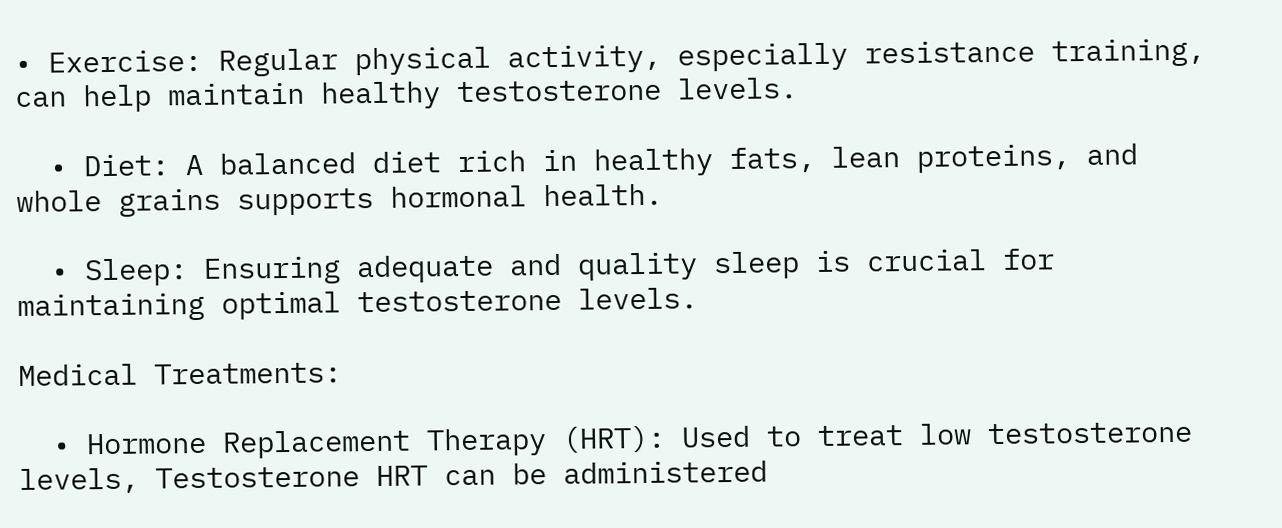• Exercise: Regular physical activity, especially resistance training, can help maintain healthy testosterone levels.

  • Diet: A balanced diet rich in healthy fats, lean proteins, and whole grains supports hormonal health.

  • Sleep: Ensuring adequate and quality sleep is crucial for maintaining optimal testosterone levels.

Medical Treatments:

  • Hormone Replacement Therapy (HRT): Used to treat low testosterone levels, Testosterone HRT can be administered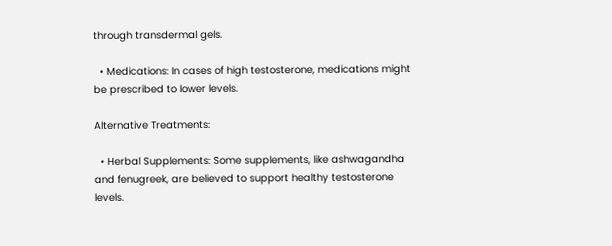through transdermal gels.

  • Medications: In cases of high testosterone, medications might be prescribed to lower levels.

Alternative Treatments:

  • Herbal Supplements: Some supplements, like ashwagandha and fenugreek, are believed to support healthy testosterone levels.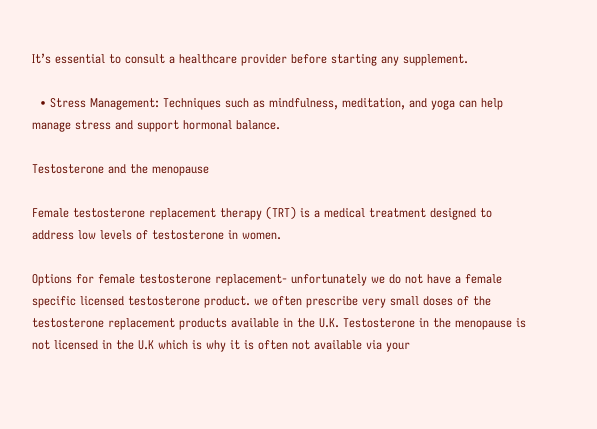It’s essential to consult a healthcare provider before starting any supplement.

  • Stress Management: Techniques such as mindfulness, meditation, and yoga can help manage stress and support hormonal balance.

Testosterone and the menopause

Female testosterone replacement therapy (TRT) is a medical treatment designed to address low levels of testosterone in women.

Options for female testosterone replacement- unfortunately we do not have a female specific licensed testosterone product. we often prescribe very small doses of the testosterone replacement products available in the U.K. Testosterone in the menopause is not licensed in the U.K which is why it is often not available via your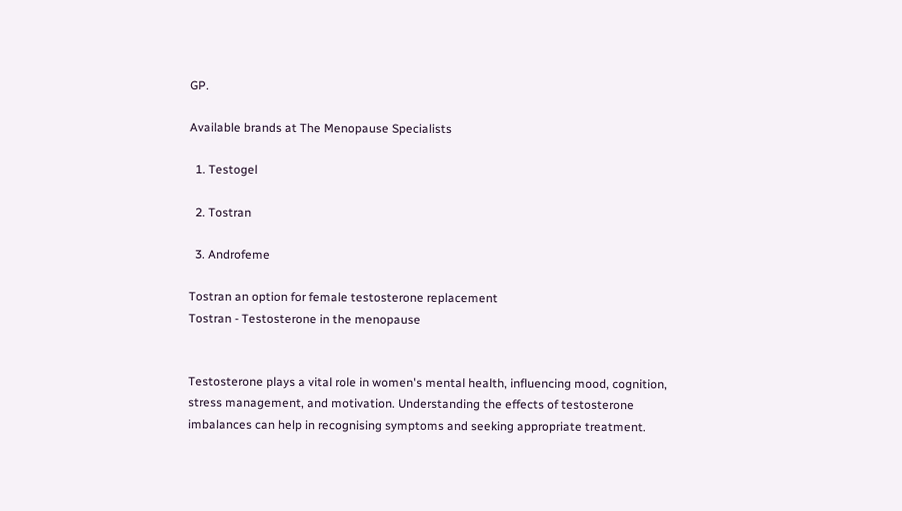GP.

Available brands at The Menopause Specialists

  1. Testogel

  2. Tostran

  3. Androfeme

Tostran an option for female testosterone replacement
Tostran - Testosterone in the menopause


Testosterone plays a vital role in women's mental health, influencing mood, cognition, stress management, and motivation. Understanding the effects of testosterone imbalances can help in recognising symptoms and seeking appropriate treatment.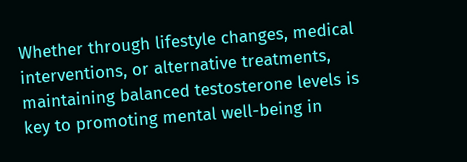Whether through lifestyle changes, medical interventions, or alternative treatments, maintaining balanced testosterone levels is key to promoting mental well-being in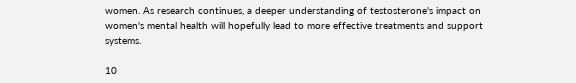women. As research continues, a deeper understanding of testosterone's impact on women's mental health will hopefully lead to more effective treatments and support systems.

10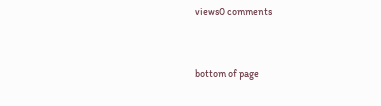views0 comments


bottom of page